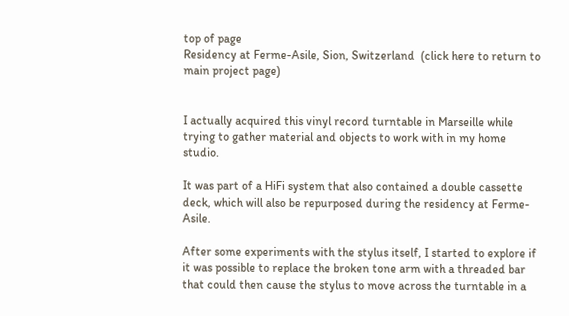top of page
Residency at Ferme-Asile, Sion, Switzerland  (click here to return to main project page)


I actually acquired this vinyl record turntable in Marseille while trying to gather material and objects to work with in my home studio.

It was part of a HiFi system that also contained a double cassette deck, which will also be repurposed during the residency at Ferme-Asile.

After some experiments with the stylus itself, I started to explore if it was possible to replace the broken tone arm with a threaded bar that could then cause the stylus to move across the turntable in a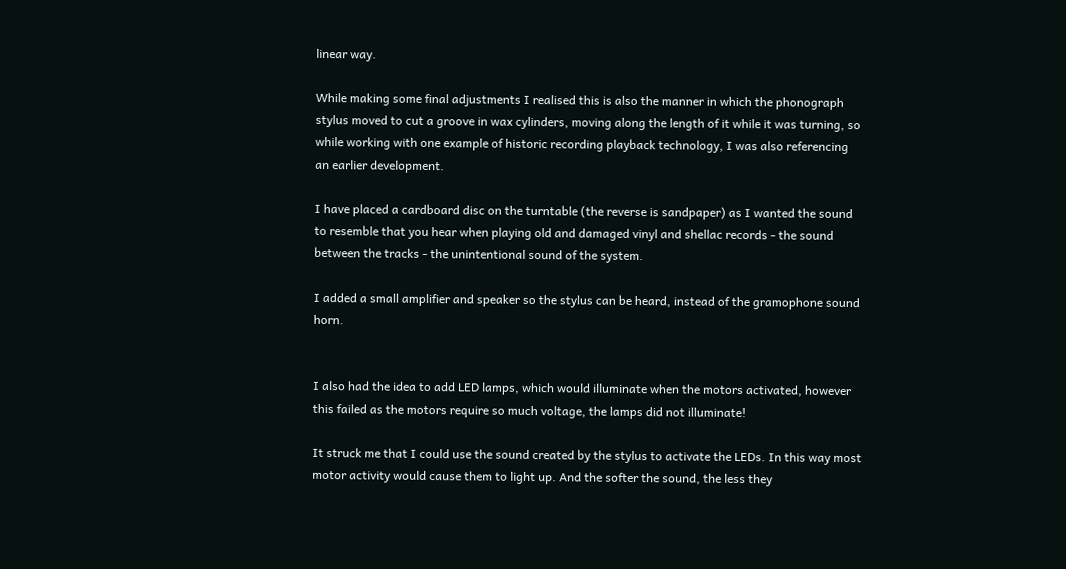linear way.

While making some final adjustments I realised this is also the manner in which the phonograph stylus moved to cut a groove in wax cylinders, moving along the length of it while it was turning, so while working with one example of historic recording playback technology, I was also referencing an earlier development.

I have placed a cardboard disc on the turntable (the reverse is sandpaper) as I wanted the sound to resemble that you hear when playing old and damaged vinyl and shellac records - the sound between the tracks - the unintentional sound of the system.

I added a small amplifier and speaker so the stylus can be heard, instead of the gramophone sound horn.


I also had the idea to add LED lamps, which would illuminate when the motors activated, however this failed as the motors require so much voltage, the lamps did not illuminate!

It struck me that I could use the sound created by the stylus to activate the LEDs. In this way most motor activity would cause them to light up. And the softer the sound, the less they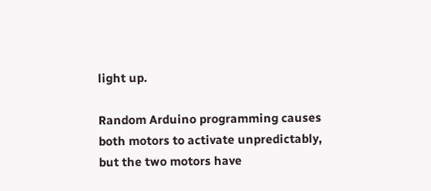light up.

Random Arduino programming causes both motors to activate unpredictably, but the two motors have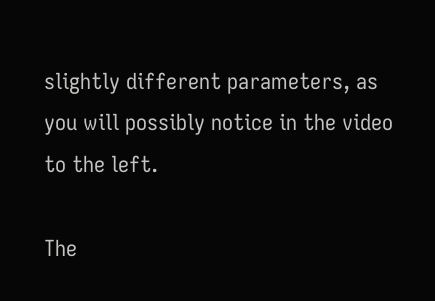slightly different parameters, as you will possibly notice in the video to the left.

The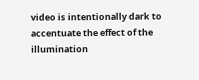video is intentionally dark to accentuate the effect of the illumination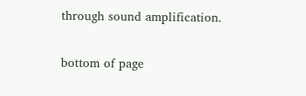through sound amplification.

bottom of page